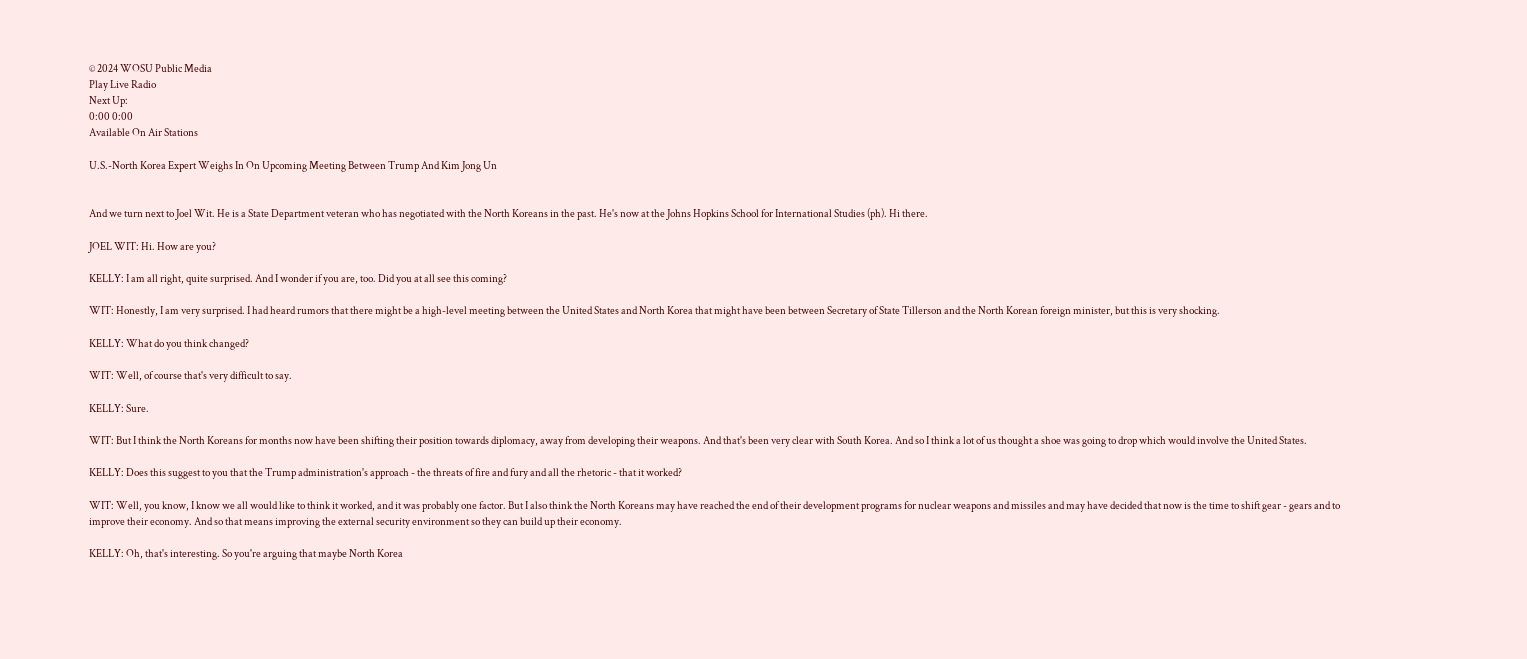© 2024 WOSU Public Media
Play Live Radio
Next Up:
0:00 0:00
Available On Air Stations

U.S.-North Korea Expert Weighs In On Upcoming Meeting Between Trump And Kim Jong Un


And we turn next to Joel Wit. He is a State Department veteran who has negotiated with the North Koreans in the past. He's now at the Johns Hopkins School for International Studies (ph). Hi there.

JOEL WIT: Hi. How are you?

KELLY: I am all right, quite surprised. And I wonder if you are, too. Did you at all see this coming?

WIT: Honestly, I am very surprised. I had heard rumors that there might be a high-level meeting between the United States and North Korea that might have been between Secretary of State Tillerson and the North Korean foreign minister, but this is very shocking.

KELLY: What do you think changed?

WIT: Well, of course that's very difficult to say.

KELLY: Sure.

WIT: But I think the North Koreans for months now have been shifting their position towards diplomacy, away from developing their weapons. And that's been very clear with South Korea. And so I think a lot of us thought a shoe was going to drop which would involve the United States.

KELLY: Does this suggest to you that the Trump administration's approach - the threats of fire and fury and all the rhetoric - that it worked?

WIT: Well, you know, I know we all would like to think it worked, and it was probably one factor. But I also think the North Koreans may have reached the end of their development programs for nuclear weapons and missiles and may have decided that now is the time to shift gear - gears and to improve their economy. And so that means improving the external security environment so they can build up their economy.

KELLY: Oh, that's interesting. So you're arguing that maybe North Korea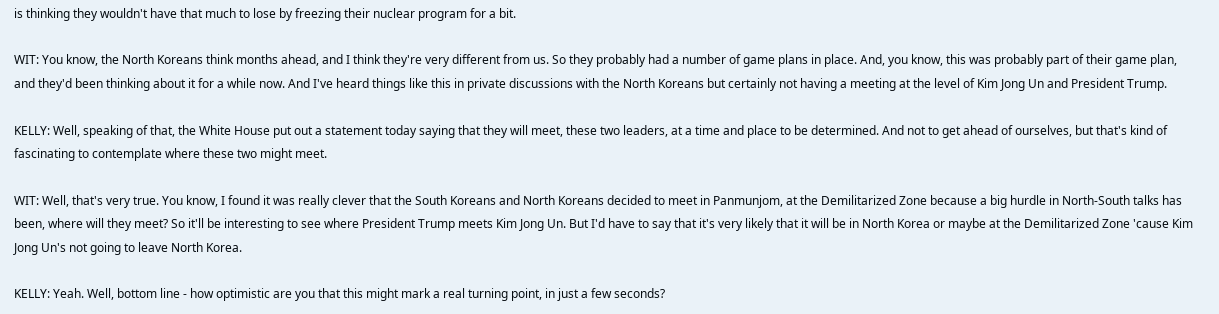is thinking they wouldn't have that much to lose by freezing their nuclear program for a bit.

WIT: You know, the North Koreans think months ahead, and I think they're very different from us. So they probably had a number of game plans in place. And, you know, this was probably part of their game plan, and they'd been thinking about it for a while now. And I've heard things like this in private discussions with the North Koreans but certainly not having a meeting at the level of Kim Jong Un and President Trump.

KELLY: Well, speaking of that, the White House put out a statement today saying that they will meet, these two leaders, at a time and place to be determined. And not to get ahead of ourselves, but that's kind of fascinating to contemplate where these two might meet.

WIT: Well, that's very true. You know, I found it was really clever that the South Koreans and North Koreans decided to meet in Panmunjom, at the Demilitarized Zone because a big hurdle in North-South talks has been, where will they meet? So it'll be interesting to see where President Trump meets Kim Jong Un. But I'd have to say that it's very likely that it will be in North Korea or maybe at the Demilitarized Zone 'cause Kim Jong Un's not going to leave North Korea.

KELLY: Yeah. Well, bottom line - how optimistic are you that this might mark a real turning point, in just a few seconds?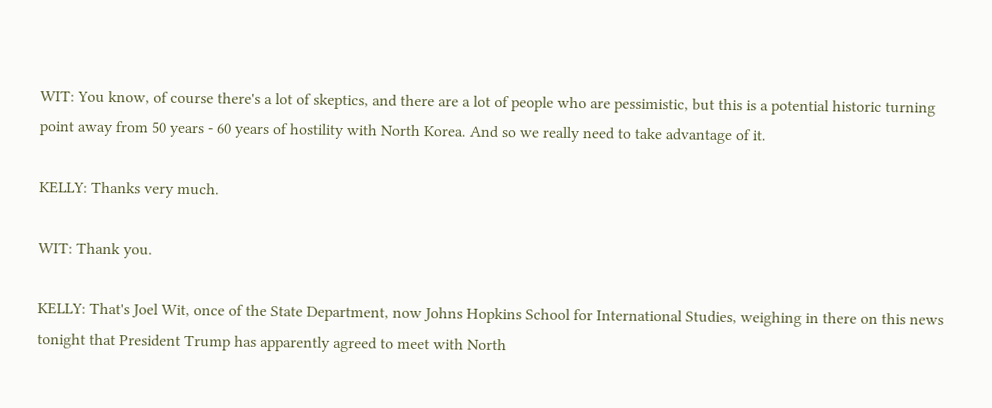WIT: You know, of course there's a lot of skeptics, and there are a lot of people who are pessimistic, but this is a potential historic turning point away from 50 years - 60 years of hostility with North Korea. And so we really need to take advantage of it.

KELLY: Thanks very much.

WIT: Thank you.

KELLY: That's Joel Wit, once of the State Department, now Johns Hopkins School for International Studies, weighing in there on this news tonight that President Trump has apparently agreed to meet with North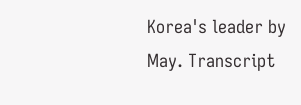Korea's leader by May. Transcript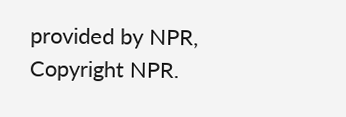provided by NPR, Copyright NPR.